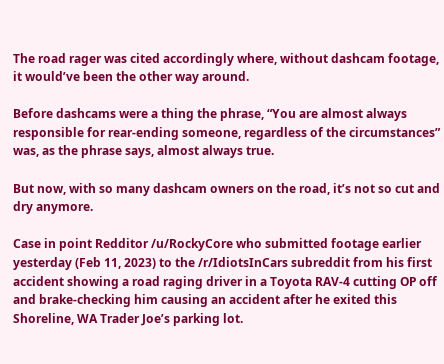The road rager was cited accordingly where, without dashcam footage, it would’ve been the other way around.

Before dashcams were a thing the phrase, “You are almost always responsible for rear-ending someone, regardless of the circumstances” was, as the phrase says, almost always true.

But now, with so many dashcam owners on the road, it’s not so cut and dry anymore.

Case in point Redditor /u/RockyCore who submitted footage earlier yesterday (Feb 11, 2023) to the /r/IdiotsInCars subreddit from his first accident showing a road raging driver in a Toyota RAV-4 cutting OP off and brake-checking him causing an accident after he exited this Shoreline, WA Trader Joe’s parking lot.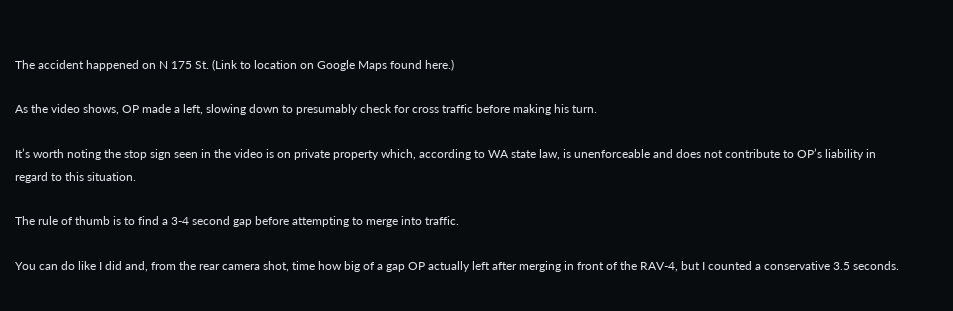The accident happened on N 175 St. (Link to location on Google Maps found here.)

As the video shows, OP made a left, slowing down to presumably check for cross traffic before making his turn.

It’s worth noting the stop sign seen in the video is on private property which, according to WA state law, is unenforceable and does not contribute to OP’s liability in regard to this situation.

The rule of thumb is to find a 3-4 second gap before attempting to merge into traffic.

You can do like I did and, from the rear camera shot, time how big of a gap OP actually left after merging in front of the RAV-4, but I counted a conservative 3.5 seconds.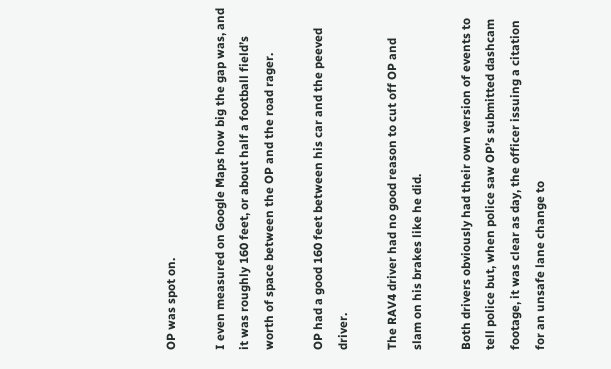OP was spot on.

I even measured on Google Maps how big the gap was, and it was roughly 160 feet, or about half a football field’s worth of space between the OP and the road rager.

OP had a good 160 feet between his car and the peeved driver.

The RAV4 driver had no good reason to cut off OP and slam on his brakes like he did.

Both drivers obviously had their own version of events to tell police but, when police saw OP’s submitted dashcam footage, it was clear as day, the officer issuing a citation for an unsafe lane change to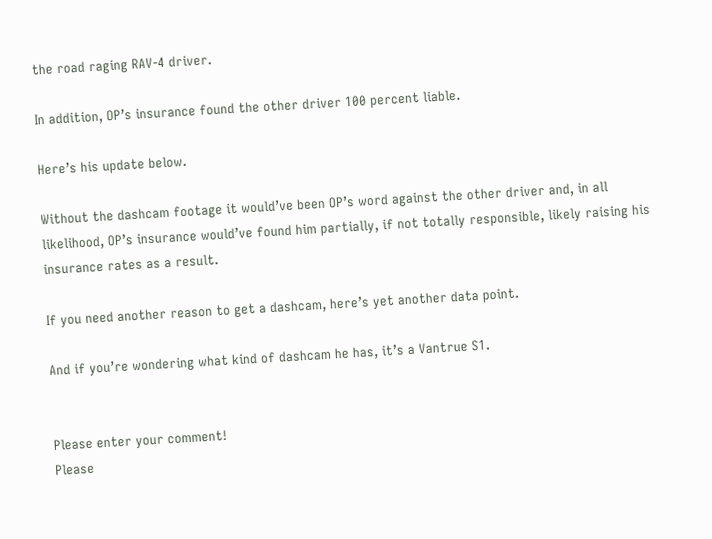the road raging RAV-4 driver.

In addition, OP’s insurance found the other driver 100 percent liable.

Here’s his update below.

Without the dashcam footage it would’ve been OP’s word against the other driver and, in all likelihood, OP’s insurance would’ve found him partially, if not totally responsible, likely raising his insurance rates as a result.

If you need another reason to get a dashcam, here’s yet another data point.

And if you’re wondering what kind of dashcam he has, it’s a Vantrue S1.


Please enter your comment!
Please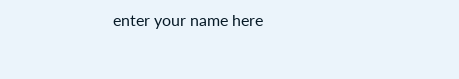enter your name here